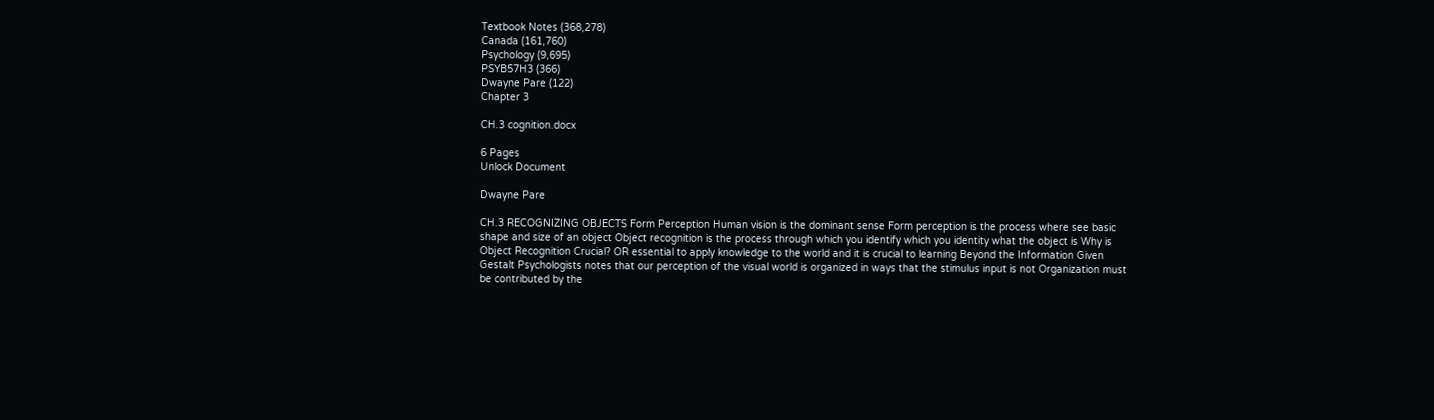Textbook Notes (368,278)
Canada (161,760)
Psychology (9,695)
PSYB57H3 (366)
Dwayne Pare (122)
Chapter 3

CH.3 cognition.docx

6 Pages
Unlock Document

Dwayne Pare

CH.3 RECOGNIZING OBJECTS Form Perception Human vision is the dominant sense Form perception is the process where see basic shape and size of an object Object recognition is the process through which you identify which you identity what the object is Why is Object Recognition Crucial? OR essential to apply knowledge to the world and it is crucial to learning Beyond the Information Given Gestalt Psychologists notes that our perception of the visual world is organized in ways that the stimulus input is not Organization must be contributed by the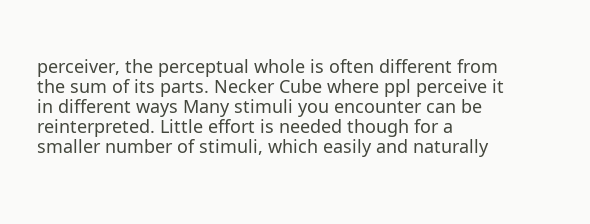perceiver, the perceptual whole is often different from the sum of its parts. Necker Cube where ppl perceive it in different ways Many stimuli you encounter can be reinterpreted. Little effort is needed though for a smaller number of stimuli, which easily and naturally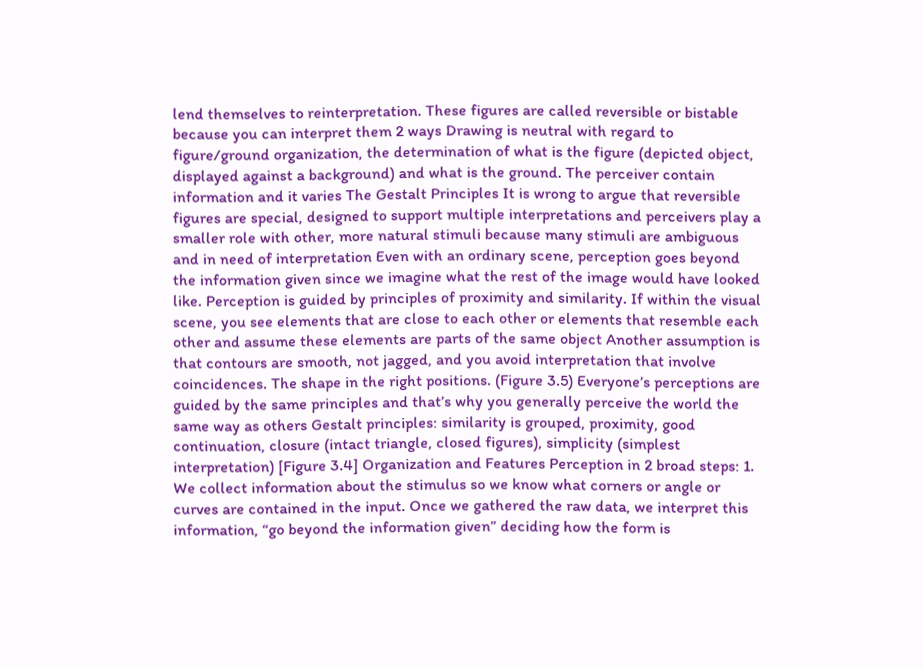lend themselves to reinterpretation. These figures are called reversible or bistable because you can interpret them 2 ways Drawing is neutral with regard to figure/ground organization, the determination of what is the figure (depicted object, displayed against a background) and what is the ground. The perceiver contain information and it varies The Gestalt Principles It is wrong to argue that reversible figures are special, designed to support multiple interpretations and perceivers play a smaller role with other, more natural stimuli because many stimuli are ambiguous and in need of interpretation Even with an ordinary scene, perception goes beyond the information given since we imagine what the rest of the image would have looked like. Perception is guided by principles of proximity and similarity. If within the visual scene, you see elements that are close to each other or elements that resemble each other and assume these elements are parts of the same object Another assumption is that contours are smooth, not jagged, and you avoid interpretation that involve coincidences. The shape in the right positions. (Figure 3.5) Everyone’s perceptions are guided by the same principles and that’s why you generally perceive the world the same way as others Gestalt principles: similarity is grouped, proximity, good continuation, closure (intact triangle, closed figures), simplicity (simplest interpretation) [Figure 3.4] Organization and Features Perception in 2 broad steps: 1. We collect information about the stimulus so we know what corners or angle or curves are contained in the input. Once we gathered the raw data, we interpret this information, “go beyond the information given” deciding how the form is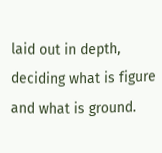laid out in depth, deciding what is figure and what is ground.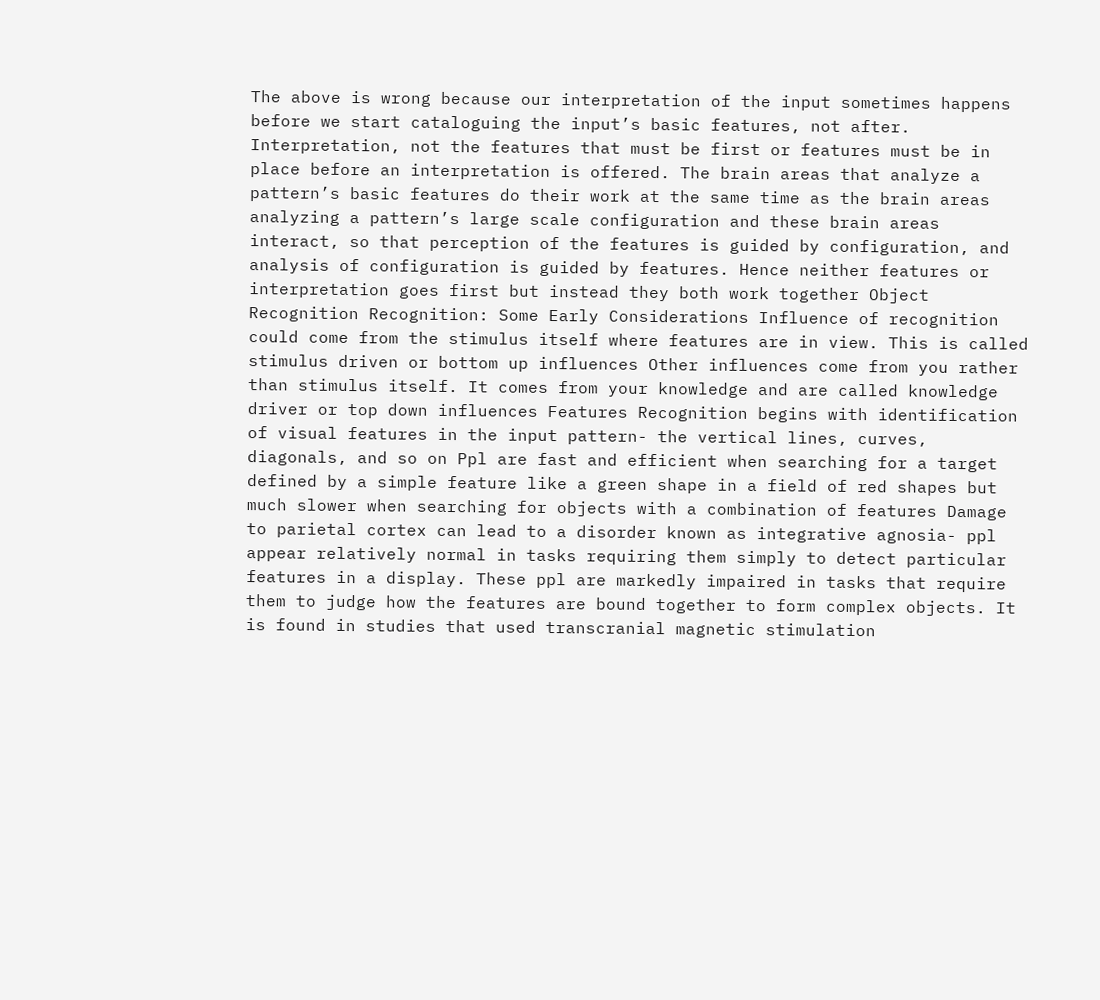The above is wrong because our interpretation of the input sometimes happens before we start cataloguing the input’s basic features, not after. Interpretation, not the features that must be first or features must be in place before an interpretation is offered. The brain areas that analyze a pattern’s basic features do their work at the same time as the brain areas analyzing a pattern’s large scale configuration and these brain areas interact, so that perception of the features is guided by configuration, and analysis of configuration is guided by features. Hence neither features or interpretation goes first but instead they both work together Object Recognition Recognition: Some Early Considerations Influence of recognition could come from the stimulus itself where features are in view. This is called stimulus driven or bottom up influences Other influences come from you rather than stimulus itself. It comes from your knowledge and are called knowledge driver or top down influences Features Recognition begins with identification of visual features in the input pattern- the vertical lines, curves, diagonals, and so on Ppl are fast and efficient when searching for a target defined by a simple feature like a green shape in a field of red shapes but much slower when searching for objects with a combination of features Damage to parietal cortex can lead to a disorder known as integrative agnosia- ppl appear relatively normal in tasks requiring them simply to detect particular features in a display. These ppl are markedly impaired in tasks that require them to judge how the features are bound together to form complex objects. It is found in studies that used transcranial magnetic stimulation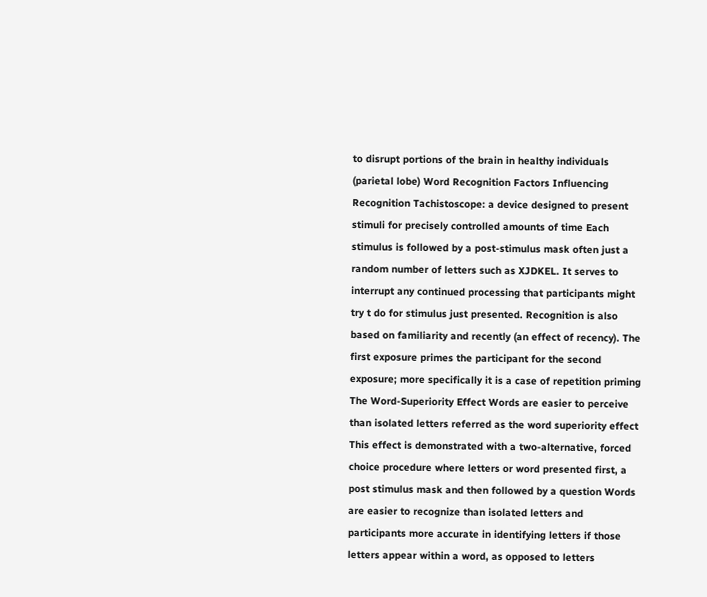to disrupt portions of the brain in healthy individuals (parietal lobe) Word Recognition Factors Influencing Recognition Tachistoscope: a device designed to present stimuli for precisely controlled amounts of time Each stimulus is followed by a post-stimulus mask often just a random number of letters such as XJDKEL. It serves to interrupt any continued processing that participants might try t do for stimulus just presented. Recognition is also based on familiarity and recently (an effect of recency). The first exposure primes the participant for the second exposure; more specifically it is a case of repetition priming The Word-Superiority Effect Words are easier to perceive than isolated letters referred as the word superiority effect This effect is demonstrated with a two-alternative, forced choice procedure where letters or word presented first, a post stimulus mask and then followed by a question Words are easier to recognize than isolated letters and participants more accurate in identifying letters if those letters appear within a word, as opposed to letters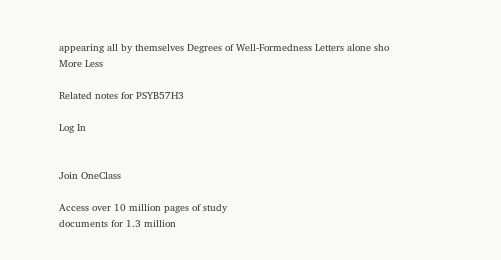appearing all by themselves Degrees of Well-Formedness Letters alone sho
More Less

Related notes for PSYB57H3

Log In


Join OneClass

Access over 10 million pages of study
documents for 1.3 million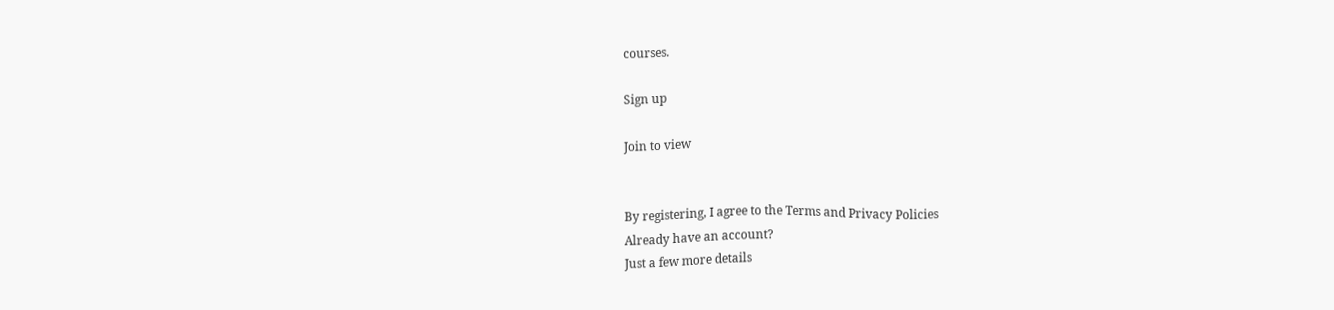courses.

Sign up

Join to view


By registering, I agree to the Terms and Privacy Policies
Already have an account?
Just a few more details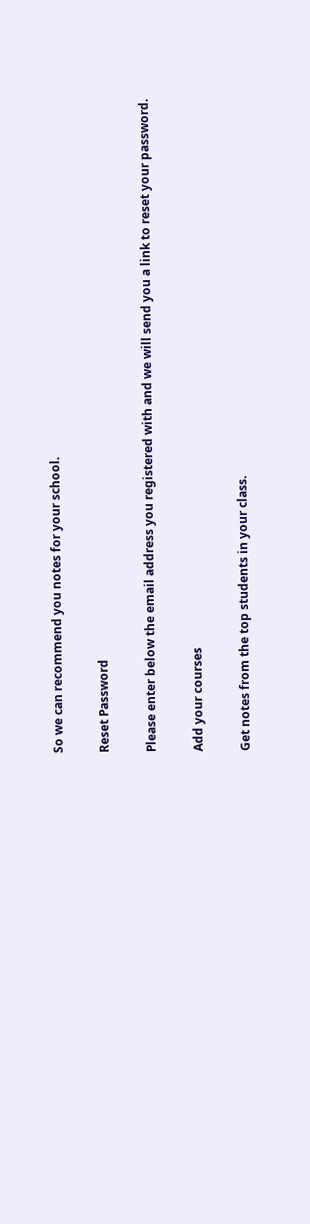So we can recommend you notes for your school.

Reset Password

Please enter below the email address you registered with and we will send you a link to reset your password.

Add your courses

Get notes from the top students in your class.